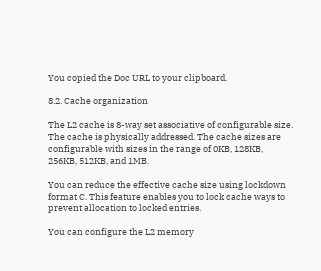You copied the Doc URL to your clipboard.

8.2. Cache organization

The L2 cache is 8-way set associative of configurable size. The cache is physically addressed. The cache sizes are configurable with sizes in the range of 0KB, 128KB, 256KB, 512KB, and 1MB.

You can reduce the effective cache size using lockdown format C. This feature enables you to lock cache ways to prevent allocation to locked entries.

You can configure the L2 memory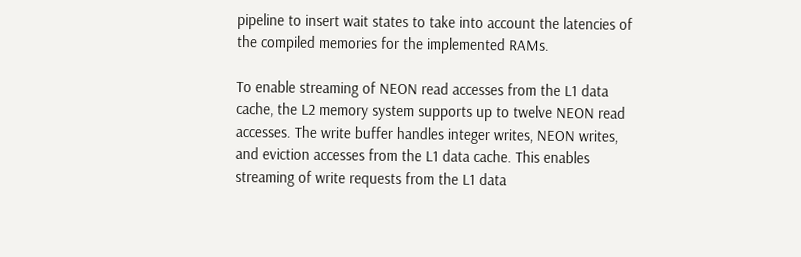pipeline to insert wait states to take into account the latencies of the compiled memories for the implemented RAMs.

To enable streaming of NEON read accesses from the L1 data cache, the L2 memory system supports up to twelve NEON read accesses. The write buffer handles integer writes, NEON writes, and eviction accesses from the L1 data cache. This enables streaming of write requests from the L1 data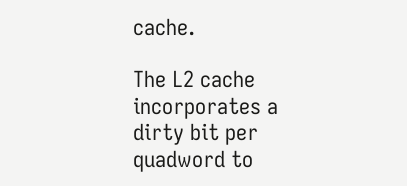cache.

The L2 cache incorporates a dirty bit per quadword to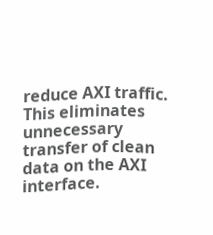reduce AXI traffic. This eliminates unnecessary transfer of clean data on the AXI interface.